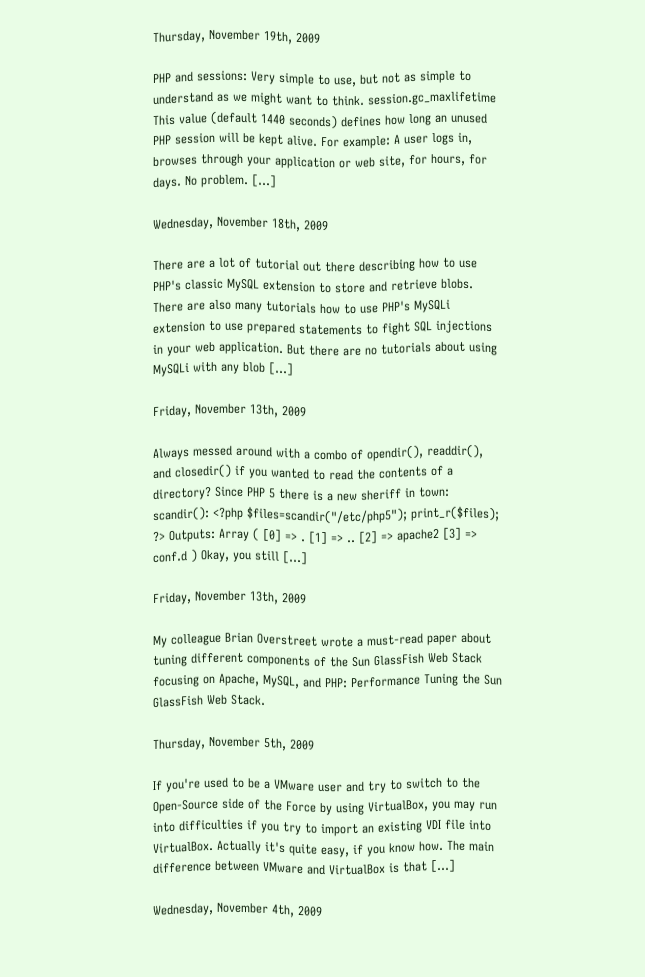Thursday, November 19th, 2009

PHP and sessions: Very simple to use, but not as simple to understand as we might want to think. session.gc_maxlifetime This value (default 1440 seconds) defines how long an unused PHP session will be kept alive. For example: A user logs in, browses through your application or web site, for hours, for days. No problem. […]

Wednesday, November 18th, 2009

There are a lot of tutorial out there describing how to use PHP's classic MySQL extension to store and retrieve blobs. There are also many tutorials how to use PHP's MySQLi extension to use prepared statements to fight SQL injections in your web application. But there are no tutorials about using MySQLi with any blob […]

Friday, November 13th, 2009

Always messed around with a combo of opendir(), readdir(), and closedir() if you wanted to read the contents of a directory? Since PHP 5 there is a new sheriff in town: scandir(): <?php $files=scandir("/etc/php5"); print_r($files); ?> Outputs: Array ( [0] => . [1] => .. [2] => apache2 [3] => conf.d ) Okay, you still […]

Friday, November 13th, 2009

My colleague Brian Overstreet wrote a must-read paper about tuning different components of the Sun GlassFish Web Stack focusing on Apache, MySQL, and PHP: Performance Tuning the Sun GlassFish Web Stack.

Thursday, November 5th, 2009

If you're used to be a VMware user and try to switch to the Open-Source side of the Force by using VirtualBox, you may run into difficulties if you try to import an existing VDI file into VirtualBox. Actually it's quite easy, if you know how. The main difference between VMware and VirtualBox is that […]

Wednesday, November 4th, 2009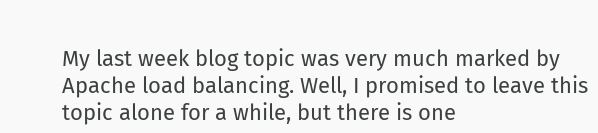My last week blog topic was very much marked by Apache load balancing. Well, I promised to leave this topic alone for a while, but there is one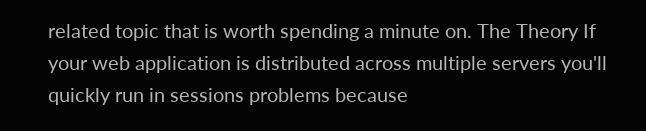related topic that is worth spending a minute on. The Theory If your web application is distributed across multiple servers you'll quickly run in sessions problems because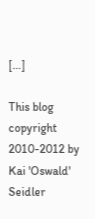[…]

This blog copyright 2010-2012 by Kai 'Oswald' Seidler